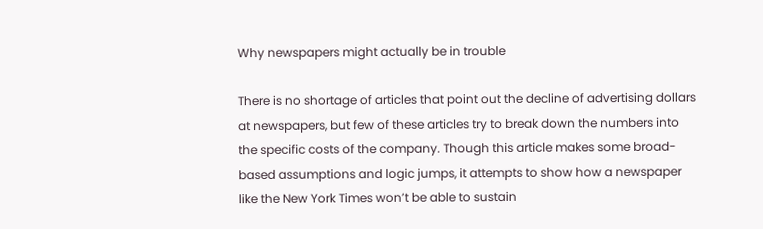Why newspapers might actually be in trouble

There is no shortage of articles that point out the decline of advertising dollars at newspapers, but few of these articles try to break down the numbers into the specific costs of the company. Though this article makes some broad-based assumptions and logic jumps, it attempts to show how a newspaper like the New York Times won’t be able to sustain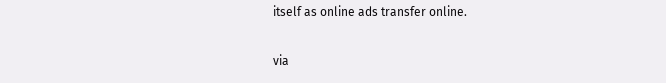itself as online ads transfer online.

via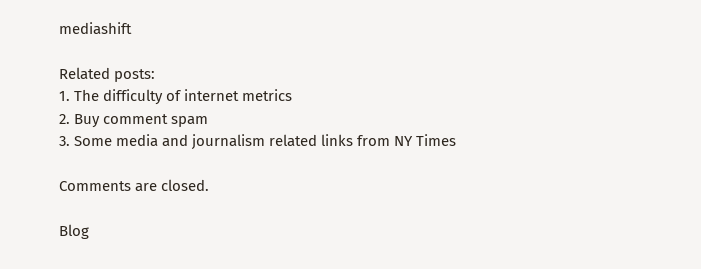mediashift

Related posts:
1. The difficulty of internet metrics
2. Buy comment spam
3. Some media and journalism related links from NY Times

Comments are closed.

Blog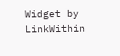Widget by LinkWithin